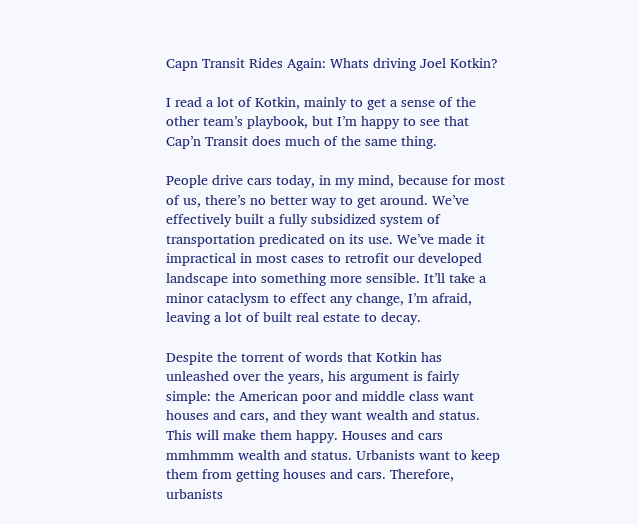Capn Transit Rides Again: Whats driving Joel Kotkin?

I read a lot of Kotkin, mainly to get a sense of the other team’s playbook, but I’m happy to see that Cap’n Transit does much of the same thing.

People drive cars today, in my mind, because for most of us, there’s no better way to get around. We’ve effectively built a fully subsidized system of transportation predicated on its use. We’ve made it impractical in most cases to retrofit our developed landscape into something more sensible. It’ll take a minor cataclysm to effect any change, I’m afraid, leaving a lot of built real estate to decay.

Despite the torrent of words that Kotkin has unleashed over the years, his argument is fairly simple: the American poor and middle class want houses and cars, and they want wealth and status. This will make them happy. Houses and cars mmhmmm wealth and status. Urbanists want to keep them from getting houses and cars. Therefore, urbanists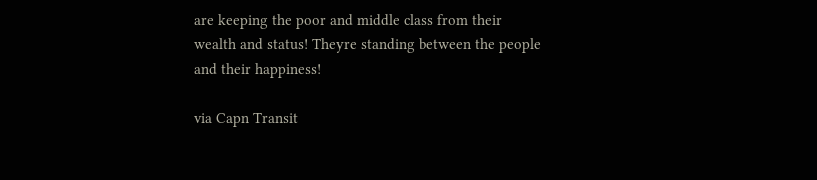are keeping the poor and middle class from their wealth and status! Theyre standing between the people and their happiness!

via Capn Transit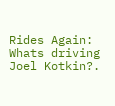Rides Again: Whats driving Joel Kotkin?.